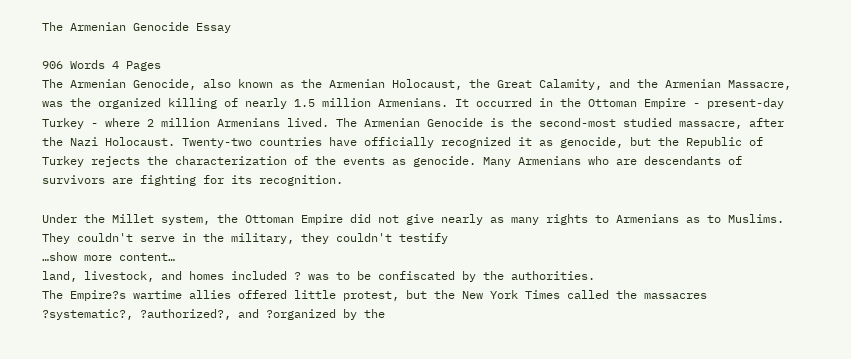The Armenian Genocide Essay

906 Words 4 Pages
The Armenian Genocide, also known as the Armenian Holocaust, the Great Calamity, and the Armenian Massacre, was the organized killing of nearly 1.5 million Armenians. It occurred in the Ottoman Empire - present-day Turkey - where 2 million Armenians lived. The Armenian Genocide is the second-most studied massacre, after the Nazi Holocaust. Twenty-two countries have officially recognized it as genocide, but the Republic of Turkey rejects the characterization of the events as genocide. Many Armenians who are descendants of survivors are fighting for its recognition.

Under the Millet system, the Ottoman Empire did not give nearly as many rights to Armenians as to Muslims. They couldn't serve in the military, they couldn't testify
…show more content…
land, livestock, and homes included ? was to be confiscated by the authorities.
The Empire?s wartime allies offered little protest, but the New York Times called the massacres ?systematic?, ?authorized?, and ?organized by the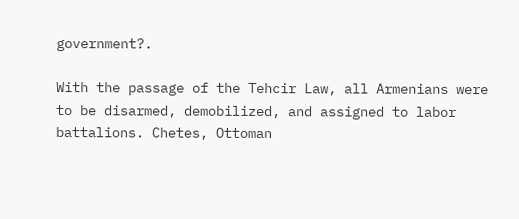government?.

With the passage of the Tehcir Law, all Armenians were to be disarmed, demobilized, and assigned to labor battalions. Chetes, Ottoman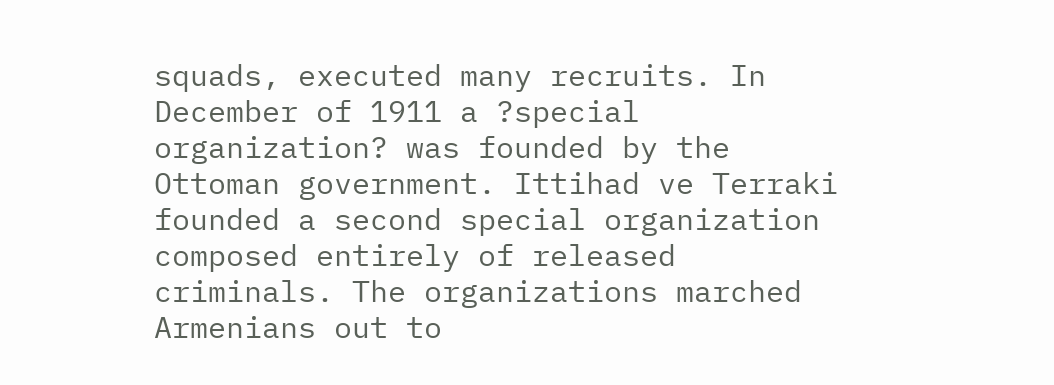squads, executed many recruits. In December of 1911 a ?special organization? was founded by the Ottoman government. Ittihad ve Terraki founded a second special organization composed entirely of released criminals. The organizations marched Armenians out to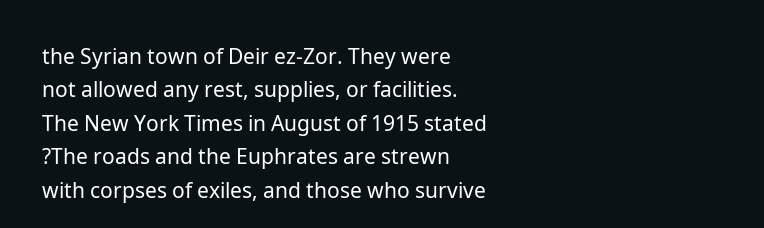the Syrian town of Deir ez-Zor. They were not allowed any rest, supplies, or facilities. The New York Times in August of 1915 stated ?The roads and the Euphrates are strewn with corpses of exiles, and those who survive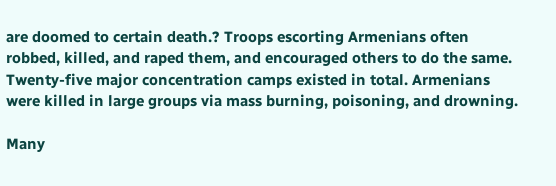are doomed to certain death.? Troops escorting Armenians often robbed, killed, and raped them, and encouraged others to do the same. Twenty-five major concentration camps existed in total. Armenians were killed in large groups via mass burning, poisoning, and drowning.

Many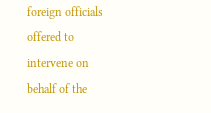foreign officials offered to intervene on behalf of the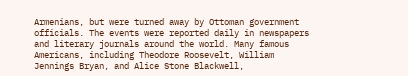Armenians, but were turned away by Ottoman government officials. The events were reported daily in newspapers and literary journals around the world. Many famous Americans, including Theodore Roosevelt, William Jennings Bryan, and Alice Stone Blackwell,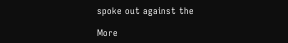spoke out against the

More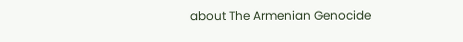about The Armenian Genocide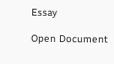Essay

Open Document